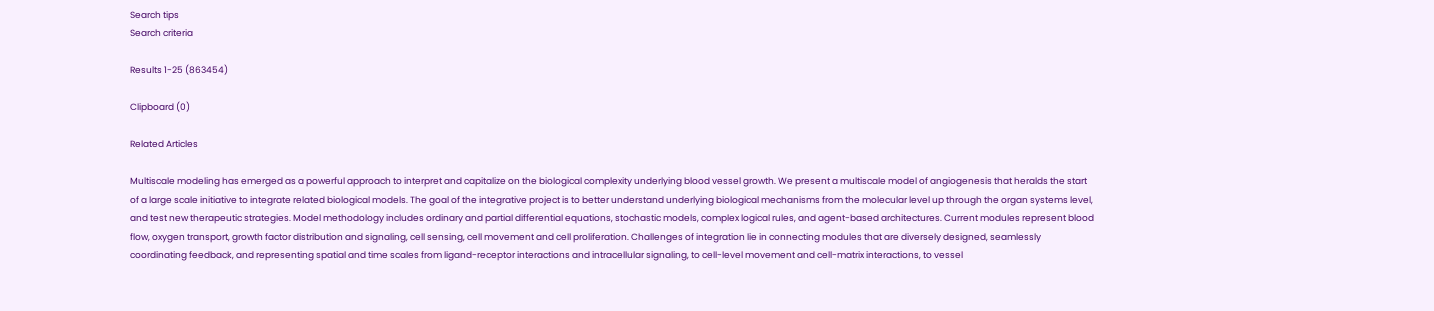Search tips
Search criteria

Results 1-25 (863454)

Clipboard (0)

Related Articles

Multiscale modeling has emerged as a powerful approach to interpret and capitalize on the biological complexity underlying blood vessel growth. We present a multiscale model of angiogenesis that heralds the start of a large scale initiative to integrate related biological models. The goal of the integrative project is to better understand underlying biological mechanisms from the molecular level up through the organ systems level, and test new therapeutic strategies. Model methodology includes ordinary and partial differential equations, stochastic models, complex logical rules, and agent-based architectures. Current modules represent blood flow, oxygen transport, growth factor distribution and signaling, cell sensing, cell movement and cell proliferation. Challenges of integration lie in connecting modules that are diversely designed, seamlessly coordinating feedback, and representing spatial and time scales from ligand-receptor interactions and intracellular signaling, to cell-level movement and cell-matrix interactions, to vessel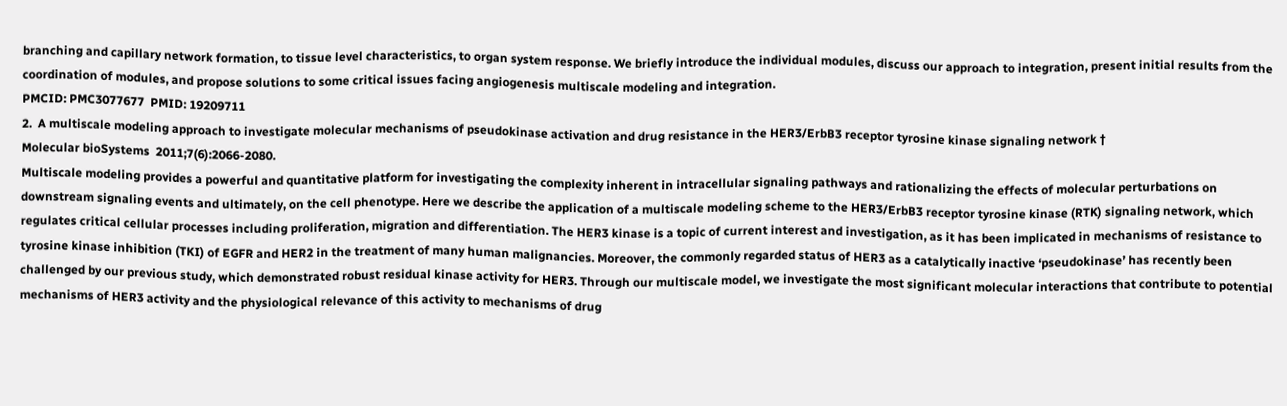branching and capillary network formation, to tissue level characteristics, to organ system response. We briefly introduce the individual modules, discuss our approach to integration, present initial results from the coordination of modules, and propose solutions to some critical issues facing angiogenesis multiscale modeling and integration.
PMCID: PMC3077677  PMID: 19209711
2.  A multiscale modeling approach to investigate molecular mechanisms of pseudokinase activation and drug resistance in the HER3/ErbB3 receptor tyrosine kinase signaling network †
Molecular bioSystems  2011;7(6):2066-2080.
Multiscale modeling provides a powerful and quantitative platform for investigating the complexity inherent in intracellular signaling pathways and rationalizing the effects of molecular perturbations on downstream signaling events and ultimately, on the cell phenotype. Here we describe the application of a multiscale modeling scheme to the HER3/ErbB3 receptor tyrosine kinase (RTK) signaling network, which regulates critical cellular processes including proliferation, migration and differentiation. The HER3 kinase is a topic of current interest and investigation, as it has been implicated in mechanisms of resistance to tyrosine kinase inhibition (TKI) of EGFR and HER2 in the treatment of many human malignancies. Moreover, the commonly regarded status of HER3 as a catalytically inactive ‘pseudokinase’ has recently been challenged by our previous study, which demonstrated robust residual kinase activity for HER3. Through our multiscale model, we investigate the most significant molecular interactions that contribute to potential mechanisms of HER3 activity and the physiological relevance of this activity to mechanisms of drug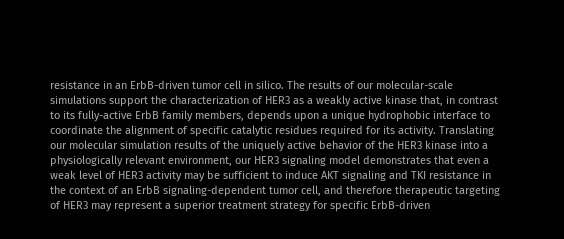resistance in an ErbB-driven tumor cell in silico. The results of our molecular-scale simulations support the characterization of HER3 as a weakly active kinase that, in contrast to its fully-active ErbB family members, depends upon a unique hydrophobic interface to coordinate the alignment of specific catalytic residues required for its activity. Translating our molecular simulation results of the uniquely active behavior of the HER3 kinase into a physiologically relevant environment, our HER3 signaling model demonstrates that even a weak level of HER3 activity may be sufficient to induce AKT signaling and TKI resistance in the context of an ErbB signaling-dependent tumor cell, and therefore therapeutic targeting of HER3 may represent a superior treatment strategy for specific ErbB-driven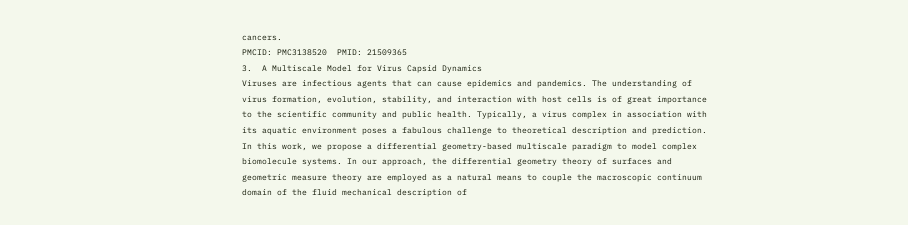cancers.
PMCID: PMC3138520  PMID: 21509365
3.  A Multiscale Model for Virus Capsid Dynamics
Viruses are infectious agents that can cause epidemics and pandemics. The understanding of virus formation, evolution, stability, and interaction with host cells is of great importance to the scientific community and public health. Typically, a virus complex in association with its aquatic environment poses a fabulous challenge to theoretical description and prediction. In this work, we propose a differential geometry-based multiscale paradigm to model complex biomolecule systems. In our approach, the differential geometry theory of surfaces and geometric measure theory are employed as a natural means to couple the macroscopic continuum domain of the fluid mechanical description of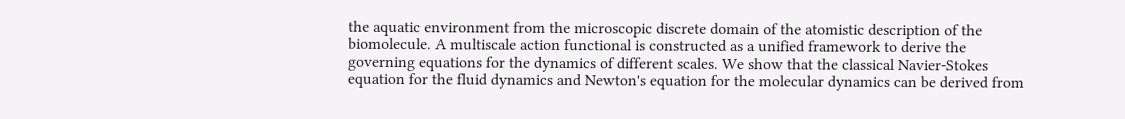the aquatic environment from the microscopic discrete domain of the atomistic description of the biomolecule. A multiscale action functional is constructed as a unified framework to derive the governing equations for the dynamics of different scales. We show that the classical Navier-Stokes equation for the fluid dynamics and Newton's equation for the molecular dynamics can be derived from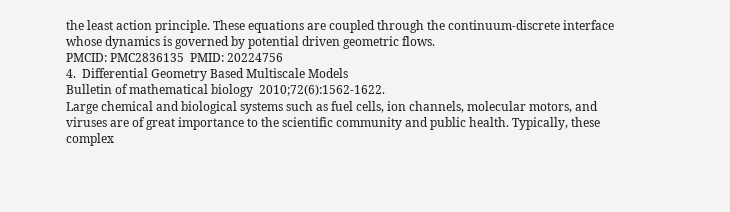the least action principle. These equations are coupled through the continuum-discrete interface whose dynamics is governed by potential driven geometric flows.
PMCID: PMC2836135  PMID: 20224756
4.  Differential Geometry Based Multiscale Models
Bulletin of mathematical biology  2010;72(6):1562-1622.
Large chemical and biological systems such as fuel cells, ion channels, molecular motors, and viruses are of great importance to the scientific community and public health. Typically, these complex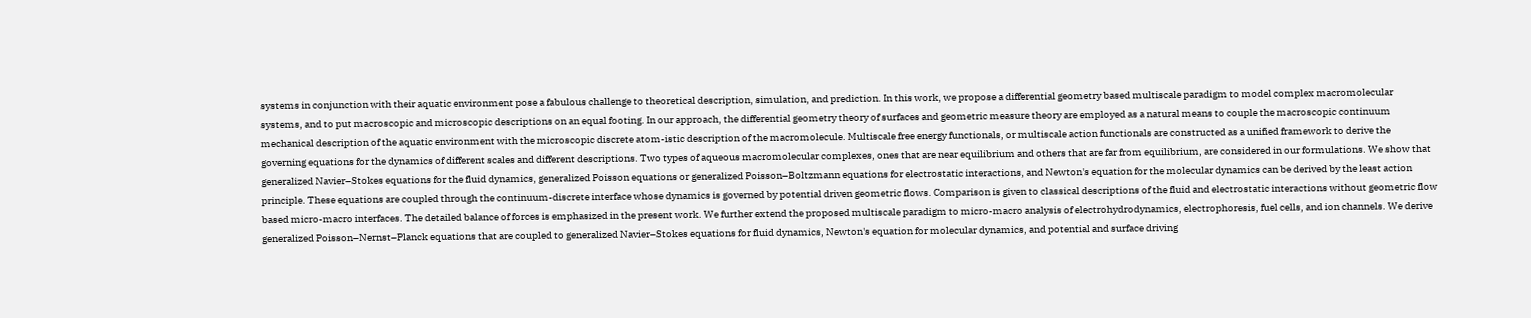systems in conjunction with their aquatic environment pose a fabulous challenge to theoretical description, simulation, and prediction. In this work, we propose a differential geometry based multiscale paradigm to model complex macromolecular systems, and to put macroscopic and microscopic descriptions on an equal footing. In our approach, the differential geometry theory of surfaces and geometric measure theory are employed as a natural means to couple the macroscopic continuum mechanical description of the aquatic environment with the microscopic discrete atom-istic description of the macromolecule. Multiscale free energy functionals, or multiscale action functionals are constructed as a unified framework to derive the governing equations for the dynamics of different scales and different descriptions. Two types of aqueous macromolecular complexes, ones that are near equilibrium and others that are far from equilibrium, are considered in our formulations. We show that generalized Navier–Stokes equations for the fluid dynamics, generalized Poisson equations or generalized Poisson–Boltzmann equations for electrostatic interactions, and Newton's equation for the molecular dynamics can be derived by the least action principle. These equations are coupled through the continuum-discrete interface whose dynamics is governed by potential driven geometric flows. Comparison is given to classical descriptions of the fluid and electrostatic interactions without geometric flow based micro-macro interfaces. The detailed balance of forces is emphasized in the present work. We further extend the proposed multiscale paradigm to micro-macro analysis of electrohydrodynamics, electrophoresis, fuel cells, and ion channels. We derive generalized Poisson–Nernst–Planck equations that are coupled to generalized Navier–Stokes equations for fluid dynamics, Newton's equation for molecular dynamics, and potential and surface driving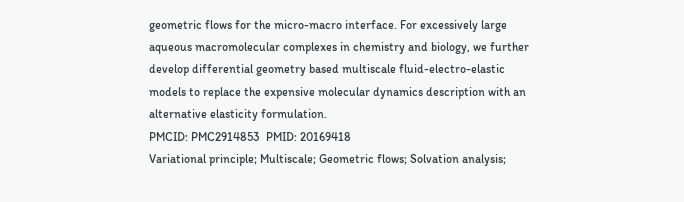geometric flows for the micro-macro interface. For excessively large aqueous macromolecular complexes in chemistry and biology, we further develop differential geometry based multiscale fluid-electro-elastic models to replace the expensive molecular dynamics description with an alternative elasticity formulation.
PMCID: PMC2914853  PMID: 20169418
Variational principle; Multiscale; Geometric flows; Solvation analysis;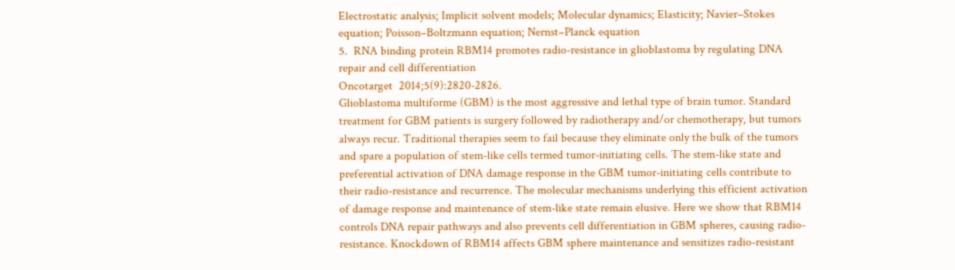Electrostatic analysis; Implicit solvent models; Molecular dynamics; Elasticity; Navier–Stokes equation; Poisson–Boltzmann equation; Nernst–Planck equation
5.  RNA binding protein RBM14 promotes radio-resistance in glioblastoma by regulating DNA repair and cell differentiation
Oncotarget  2014;5(9):2820-2826.
Glioblastoma multiforme (GBM) is the most aggressive and lethal type of brain tumor. Standard treatment for GBM patients is surgery followed by radiotherapy and/or chemotherapy, but tumors always recur. Traditional therapies seem to fail because they eliminate only the bulk of the tumors and spare a population of stem-like cells termed tumor-initiating cells. The stem-like state and preferential activation of DNA damage response in the GBM tumor-initiating cells contribute to their radio-resistance and recurrence. The molecular mechanisms underlying this efficient activation of damage response and maintenance of stem-like state remain elusive. Here we show that RBM14 controls DNA repair pathways and also prevents cell differentiation in GBM spheres, causing radio-resistance. Knockdown of RBM14 affects GBM sphere maintenance and sensitizes radio-resistant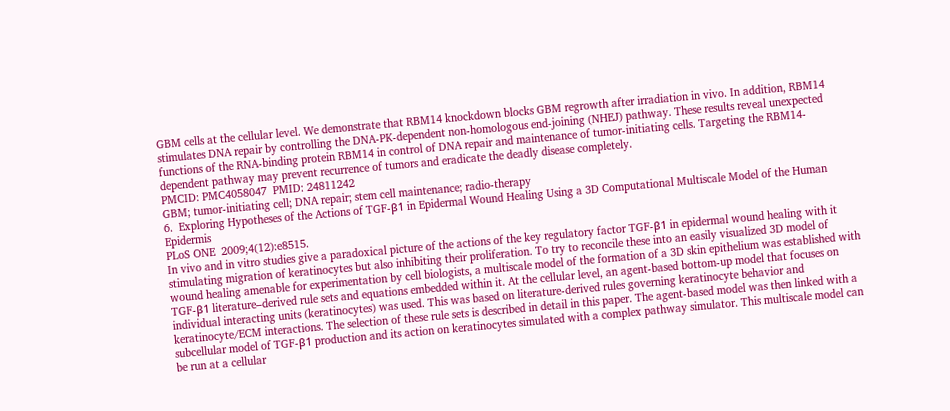GBM cells at the cellular level. We demonstrate that RBM14 knockdown blocks GBM regrowth after irradiation in vivo. In addition, RBM14 stimulates DNA repair by controlling the DNA-PK-dependent non-homologous end-joining (NHEJ) pathway. These results reveal unexpected functions of the RNA-binding protein RBM14 in control of DNA repair and maintenance of tumor-initiating cells. Targeting the RBM14-dependent pathway may prevent recurrence of tumors and eradicate the deadly disease completely.
PMCID: PMC4058047  PMID: 24811242
GBM; tumor-initiating cell; DNA repair; stem cell maintenance; radio-therapy
6.  Exploring Hypotheses of the Actions of TGF-β1 in Epidermal Wound Healing Using a 3D Computational Multiscale Model of the Human Epidermis
PLoS ONE  2009;4(12):e8515.
In vivo and in vitro studies give a paradoxical picture of the actions of the key regulatory factor TGF-β1 in epidermal wound healing with it stimulating migration of keratinocytes but also inhibiting their proliferation. To try to reconcile these into an easily visualized 3D model of wound healing amenable for experimentation by cell biologists, a multiscale model of the formation of a 3D skin epithelium was established with TGF-β1 literature–derived rule sets and equations embedded within it. At the cellular level, an agent-based bottom-up model that focuses on individual interacting units (keratinocytes) was used. This was based on literature-derived rules governing keratinocyte behavior and keratinocyte/ECM interactions. The selection of these rule sets is described in detail in this paper. The agent-based model was then linked with a subcellular model of TGF-β1 production and its action on keratinocytes simulated with a complex pathway simulator. This multiscale model can be run at a cellular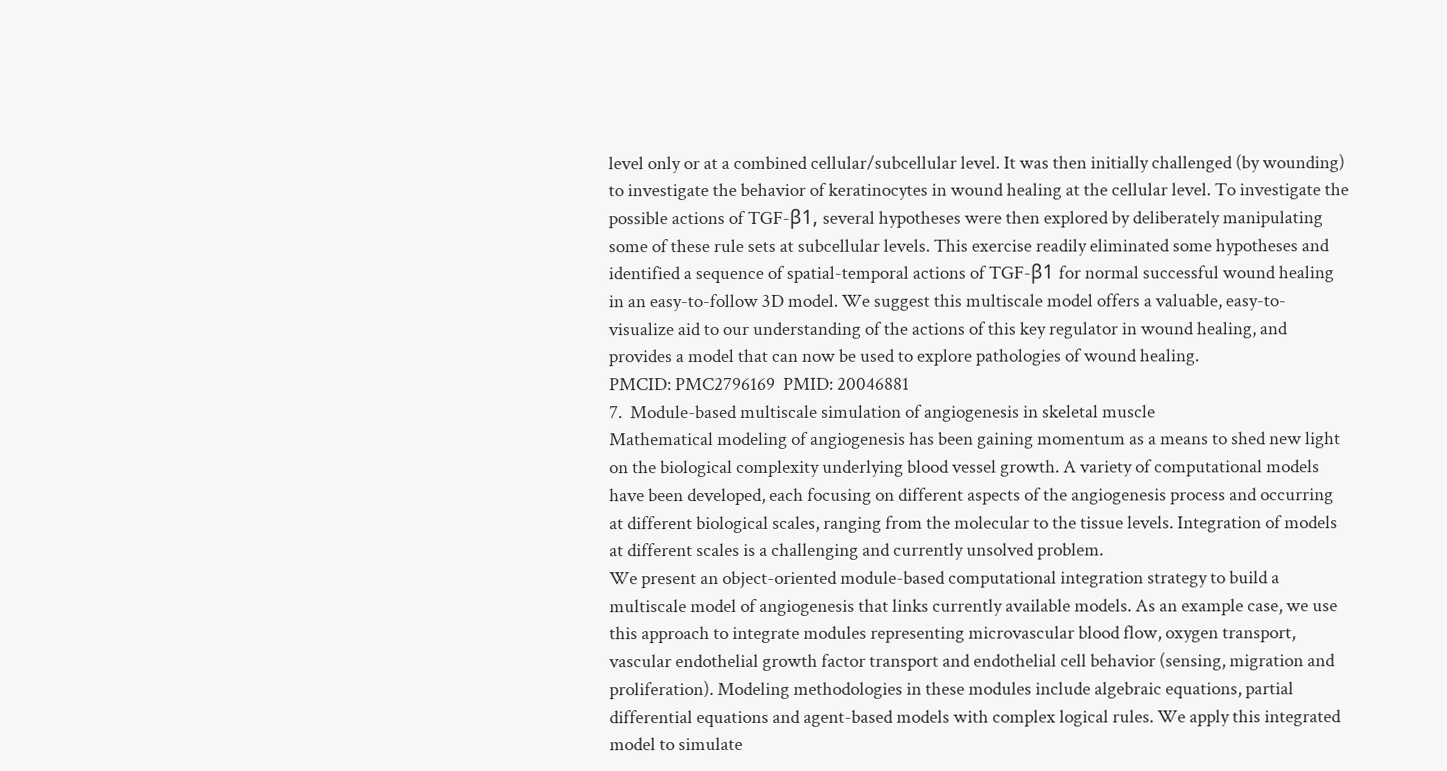level only or at a combined cellular/subcellular level. It was then initially challenged (by wounding) to investigate the behavior of keratinocytes in wound healing at the cellular level. To investigate the possible actions of TGF-β1, several hypotheses were then explored by deliberately manipulating some of these rule sets at subcellular levels. This exercise readily eliminated some hypotheses and identified a sequence of spatial-temporal actions of TGF-β1 for normal successful wound healing in an easy-to-follow 3D model. We suggest this multiscale model offers a valuable, easy-to-visualize aid to our understanding of the actions of this key regulator in wound healing, and provides a model that can now be used to explore pathologies of wound healing.
PMCID: PMC2796169  PMID: 20046881
7.  Module-based multiscale simulation of angiogenesis in skeletal muscle
Mathematical modeling of angiogenesis has been gaining momentum as a means to shed new light on the biological complexity underlying blood vessel growth. A variety of computational models have been developed, each focusing on different aspects of the angiogenesis process and occurring at different biological scales, ranging from the molecular to the tissue levels. Integration of models at different scales is a challenging and currently unsolved problem.
We present an object-oriented module-based computational integration strategy to build a multiscale model of angiogenesis that links currently available models. As an example case, we use this approach to integrate modules representing microvascular blood flow, oxygen transport, vascular endothelial growth factor transport and endothelial cell behavior (sensing, migration and proliferation). Modeling methodologies in these modules include algebraic equations, partial differential equations and agent-based models with complex logical rules. We apply this integrated model to simulate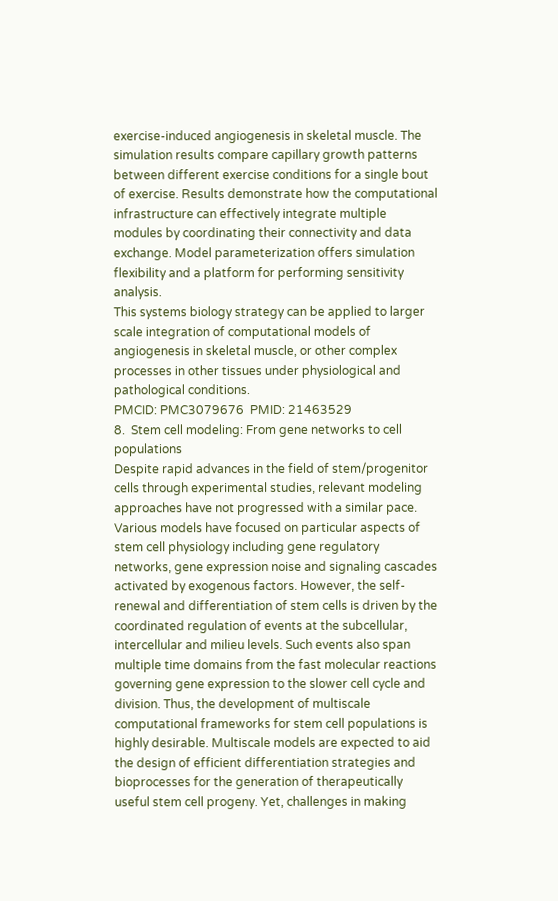exercise-induced angiogenesis in skeletal muscle. The simulation results compare capillary growth patterns between different exercise conditions for a single bout of exercise. Results demonstrate how the computational infrastructure can effectively integrate multiple modules by coordinating their connectivity and data exchange. Model parameterization offers simulation flexibility and a platform for performing sensitivity analysis.
This systems biology strategy can be applied to larger scale integration of computational models of angiogenesis in skeletal muscle, or other complex processes in other tissues under physiological and pathological conditions.
PMCID: PMC3079676  PMID: 21463529
8.  Stem cell modeling: From gene networks to cell populations
Despite rapid advances in the field of stem/progenitor cells through experimental studies, relevant modeling approaches have not progressed with a similar pace. Various models have focused on particular aspects of stem cell physiology including gene regulatory networks, gene expression noise and signaling cascades activated by exogenous factors. However, the self-renewal and differentiation of stem cells is driven by the coordinated regulation of events at the subcellular, intercellular and milieu levels. Such events also span multiple time domains from the fast molecular reactions governing gene expression to the slower cell cycle and division. Thus, the development of multiscale computational frameworks for stem cell populations is highly desirable. Multiscale models are expected to aid the design of efficient differentiation strategies and bioprocesses for the generation of therapeutically useful stem cell progeny. Yet, challenges in making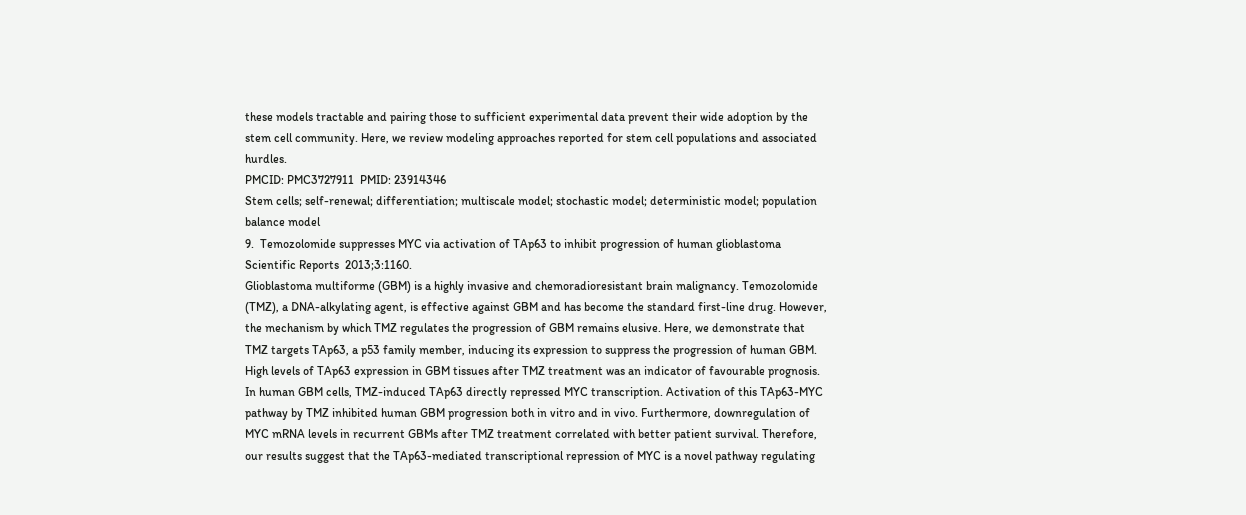these models tractable and pairing those to sufficient experimental data prevent their wide adoption by the stem cell community. Here, we review modeling approaches reported for stem cell populations and associated hurdles.
PMCID: PMC3727911  PMID: 23914346
Stem cells; self-renewal; differentiation; multiscale model; stochastic model; deterministic model; population balance model
9.  Temozolomide suppresses MYC via activation of TAp63 to inhibit progression of human glioblastoma
Scientific Reports  2013;3:1160.
Glioblastoma multiforme (GBM) is a highly invasive and chemoradioresistant brain malignancy. Temozolomide (TMZ), a DNA-alkylating agent, is effective against GBM and has become the standard first-line drug. However, the mechanism by which TMZ regulates the progression of GBM remains elusive. Here, we demonstrate that TMZ targets TAp63, a p53 family member, inducing its expression to suppress the progression of human GBM. High levels of TAp63 expression in GBM tissues after TMZ treatment was an indicator of favourable prognosis. In human GBM cells, TMZ-induced TAp63 directly repressed MYC transcription. Activation of this TAp63-MYC pathway by TMZ inhibited human GBM progression both in vitro and in vivo. Furthermore, downregulation of MYC mRNA levels in recurrent GBMs after TMZ treatment correlated with better patient survival. Therefore, our results suggest that the TAp63-mediated transcriptional repression of MYC is a novel pathway regulating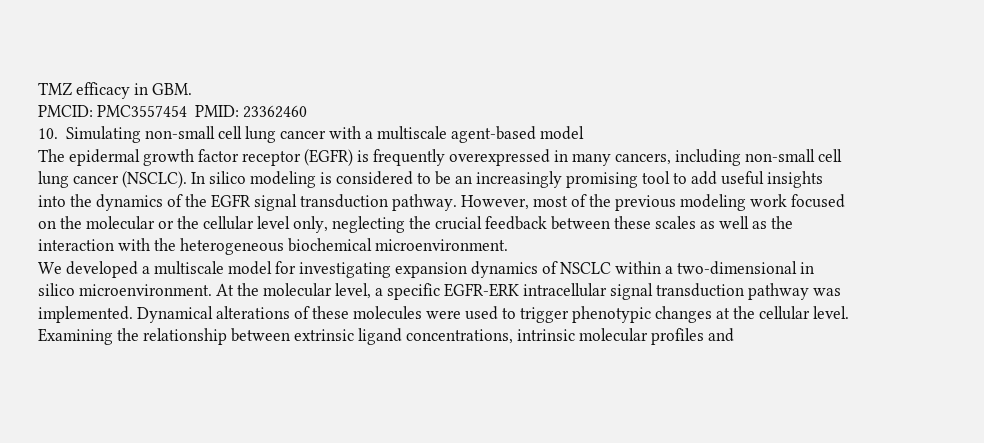TMZ efficacy in GBM.
PMCID: PMC3557454  PMID: 23362460
10.  Simulating non-small cell lung cancer with a multiscale agent-based model
The epidermal growth factor receptor (EGFR) is frequently overexpressed in many cancers, including non-small cell lung cancer (NSCLC). In silico modeling is considered to be an increasingly promising tool to add useful insights into the dynamics of the EGFR signal transduction pathway. However, most of the previous modeling work focused on the molecular or the cellular level only, neglecting the crucial feedback between these scales as well as the interaction with the heterogeneous biochemical microenvironment.
We developed a multiscale model for investigating expansion dynamics of NSCLC within a two-dimensional in silico microenvironment. At the molecular level, a specific EGFR-ERK intracellular signal transduction pathway was implemented. Dynamical alterations of these molecules were used to trigger phenotypic changes at the cellular level. Examining the relationship between extrinsic ligand concentrations, intrinsic molecular profiles and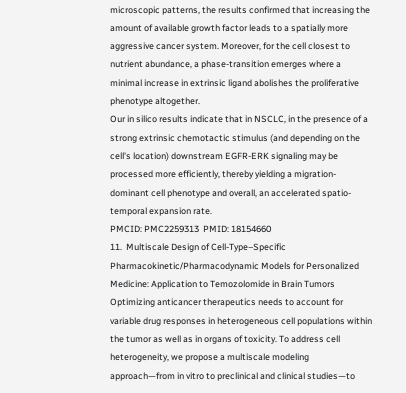microscopic patterns, the results confirmed that increasing the amount of available growth factor leads to a spatially more aggressive cancer system. Moreover, for the cell closest to nutrient abundance, a phase-transition emerges where a minimal increase in extrinsic ligand abolishes the proliferative phenotype altogether.
Our in silico results indicate that in NSCLC, in the presence of a strong extrinsic chemotactic stimulus (and depending on the cell's location) downstream EGFR-ERK signaling may be processed more efficiently, thereby yielding a migration-dominant cell phenotype and overall, an accelerated spatio-temporal expansion rate.
PMCID: PMC2259313  PMID: 18154660
11.  Multiscale Design of Cell-Type–Specific Pharmacokinetic/Pharmacodynamic Models for Personalized Medicine: Application to Temozolomide in Brain Tumors
Optimizing anticancer therapeutics needs to account for variable drug responses in heterogeneous cell populations within the tumor as well as in organs of toxicity. To address cell heterogeneity, we propose a multiscale modeling approach—from in vitro to preclinical and clinical studies—to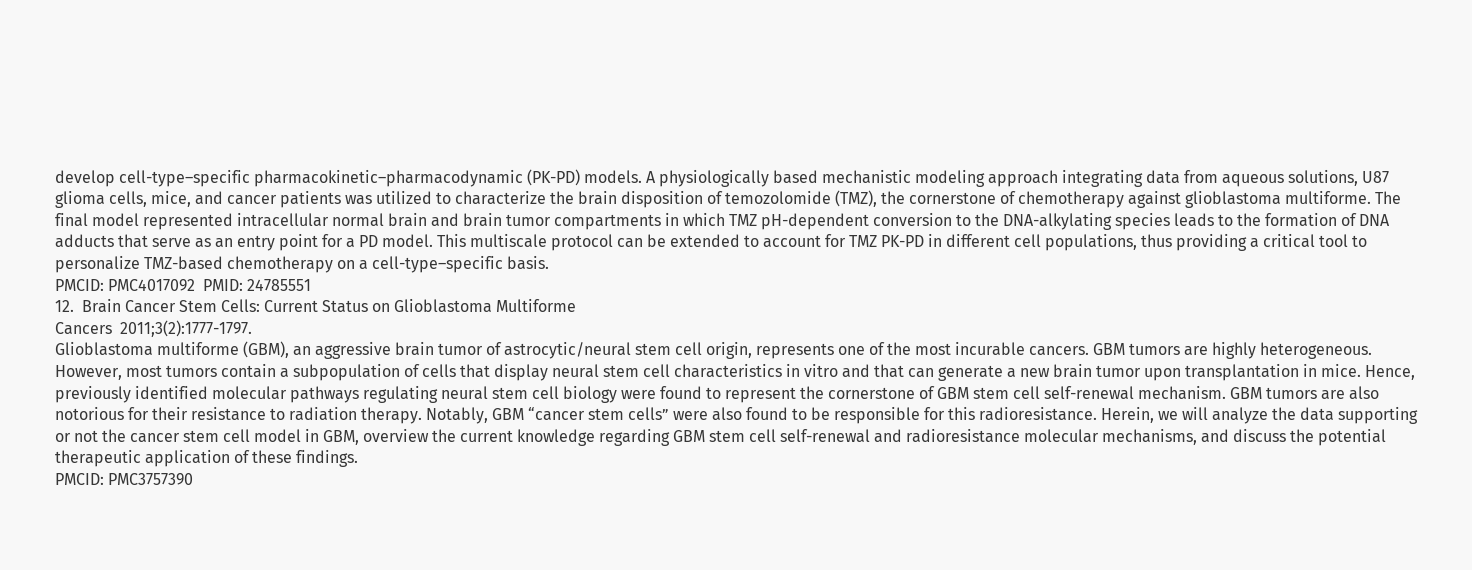develop cell-type–specific pharmacokinetic–pharmacodynamic (PK-PD) models. A physiologically based mechanistic modeling approach integrating data from aqueous solutions, U87 glioma cells, mice, and cancer patients was utilized to characterize the brain disposition of temozolomide (TMZ), the cornerstone of chemotherapy against glioblastoma multiforme. The final model represented intracellular normal brain and brain tumor compartments in which TMZ pH-dependent conversion to the DNA-alkylating species leads to the formation of DNA adducts that serve as an entry point for a PD model. This multiscale protocol can be extended to account for TMZ PK-PD in different cell populations, thus providing a critical tool to personalize TMZ-based chemotherapy on a cell-type–specific basis.
PMCID: PMC4017092  PMID: 24785551
12.  Brain Cancer Stem Cells: Current Status on Glioblastoma Multiforme
Cancers  2011;3(2):1777-1797.
Glioblastoma multiforme (GBM), an aggressive brain tumor of astrocytic/neural stem cell origin, represents one of the most incurable cancers. GBM tumors are highly heterogeneous. However, most tumors contain a subpopulation of cells that display neural stem cell characteristics in vitro and that can generate a new brain tumor upon transplantation in mice. Hence, previously identified molecular pathways regulating neural stem cell biology were found to represent the cornerstone of GBM stem cell self-renewal mechanism. GBM tumors are also notorious for their resistance to radiation therapy. Notably, GBM “cancer stem cells” were also found to be responsible for this radioresistance. Herein, we will analyze the data supporting or not the cancer stem cell model in GBM, overview the current knowledge regarding GBM stem cell self-renewal and radioresistance molecular mechanisms, and discuss the potential therapeutic application of these findings.
PMCID: PMC3757390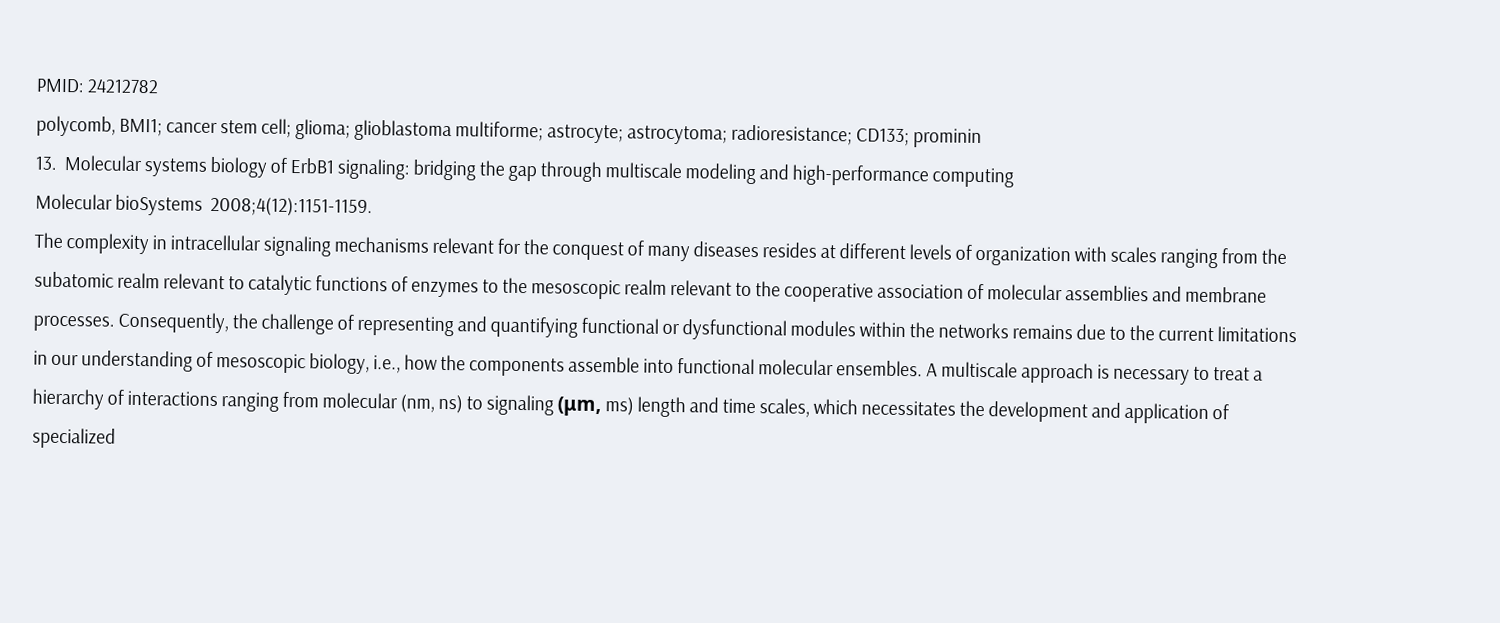PMID: 24212782
polycomb, BMI1; cancer stem cell; glioma; glioblastoma multiforme; astrocyte; astrocytoma; radioresistance; CD133; prominin
13.  Molecular systems biology of ErbB1 signaling: bridging the gap through multiscale modeling and high-performance computing
Molecular bioSystems  2008;4(12):1151-1159.
The complexity in intracellular signaling mechanisms relevant for the conquest of many diseases resides at different levels of organization with scales ranging from the subatomic realm relevant to catalytic functions of enzymes to the mesoscopic realm relevant to the cooperative association of molecular assemblies and membrane processes. Consequently, the challenge of representing and quantifying functional or dysfunctional modules within the networks remains due to the current limitations in our understanding of mesoscopic biology, i.e., how the components assemble into functional molecular ensembles. A multiscale approach is necessary to treat a hierarchy of interactions ranging from molecular (nm, ns) to signaling (μm, ms) length and time scales, which necessitates the development and application of specialized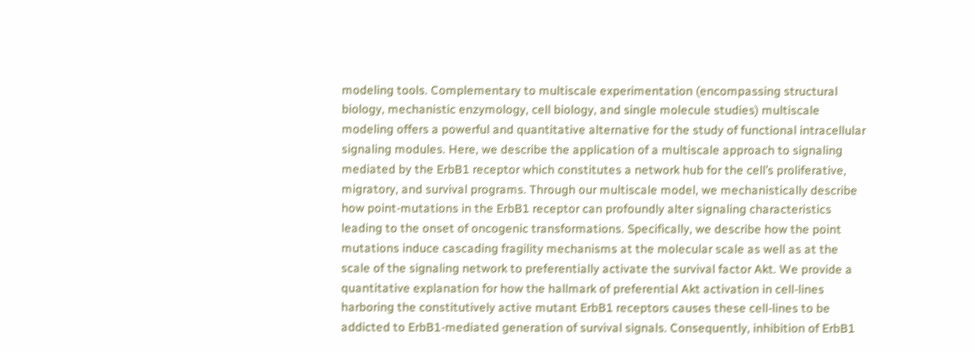modeling tools. Complementary to multiscale experimentation (encompassing structural biology, mechanistic enzymology, cell biology, and single molecule studies) multiscale modeling offers a powerful and quantitative alternative for the study of functional intracellular signaling modules. Here, we describe the application of a multiscale approach to signaling mediated by the ErbB1 receptor which constitutes a network hub for the cell’s proliferative, migratory, and survival programs. Through our multiscale model, we mechanistically describe how point-mutations in the ErbB1 receptor can profoundly alter signaling characteristics leading to the onset of oncogenic transformations. Specifically, we describe how the point mutations induce cascading fragility mechanisms at the molecular scale as well as at the scale of the signaling network to preferentially activate the survival factor Akt. We provide a quantitative explanation for how the hallmark of preferential Akt activation in cell-lines harboring the constitutively active mutant ErbB1 receptors causes these cell-lines to be addicted to ErbB1-mediated generation of survival signals. Consequently, inhibition of ErbB1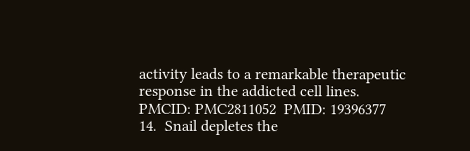activity leads to a remarkable therapeutic response in the addicted cell lines.
PMCID: PMC2811052  PMID: 19396377
14.  Snail depletes the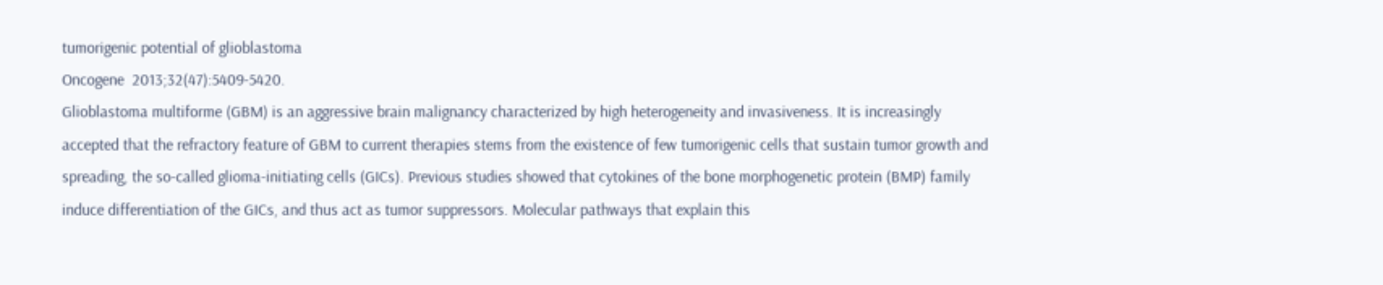tumorigenic potential of glioblastoma
Oncogene  2013;32(47):5409-5420.
Glioblastoma multiforme (GBM) is an aggressive brain malignancy characterized by high heterogeneity and invasiveness. It is increasingly accepted that the refractory feature of GBM to current therapies stems from the existence of few tumorigenic cells that sustain tumor growth and spreading, the so-called glioma-initiating cells (GICs). Previous studies showed that cytokines of the bone morphogenetic protein (BMP) family induce differentiation of the GICs, and thus act as tumor suppressors. Molecular pathways that explain this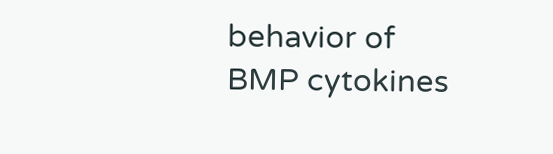behavior of BMP cytokines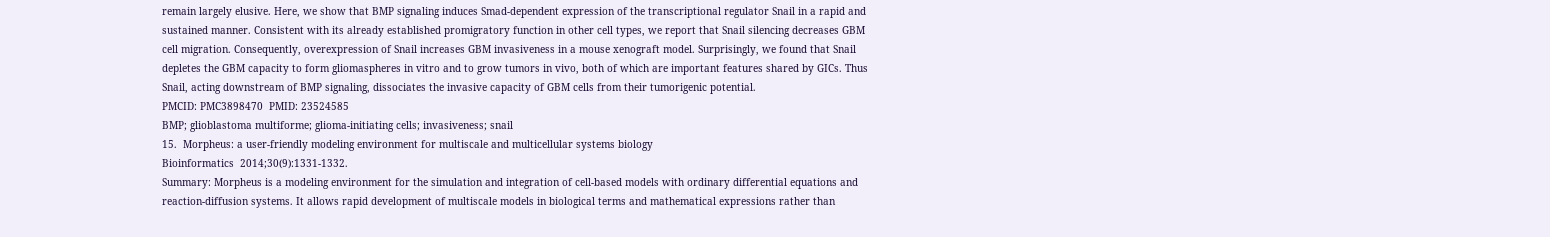remain largely elusive. Here, we show that BMP signaling induces Smad-dependent expression of the transcriptional regulator Snail in a rapid and sustained manner. Consistent with its already established promigratory function in other cell types, we report that Snail silencing decreases GBM cell migration. Consequently, overexpression of Snail increases GBM invasiveness in a mouse xenograft model. Surprisingly, we found that Snail depletes the GBM capacity to form gliomaspheres in vitro and to grow tumors in vivo, both of which are important features shared by GICs. Thus Snail, acting downstream of BMP signaling, dissociates the invasive capacity of GBM cells from their tumorigenic potential.
PMCID: PMC3898470  PMID: 23524585
BMP; glioblastoma multiforme; glioma-initiating cells; invasiveness; snail
15.  Morpheus: a user-friendly modeling environment for multiscale and multicellular systems biology
Bioinformatics  2014;30(9):1331-1332.
Summary: Morpheus is a modeling environment for the simulation and integration of cell-based models with ordinary differential equations and reaction-diffusion systems. It allows rapid development of multiscale models in biological terms and mathematical expressions rather than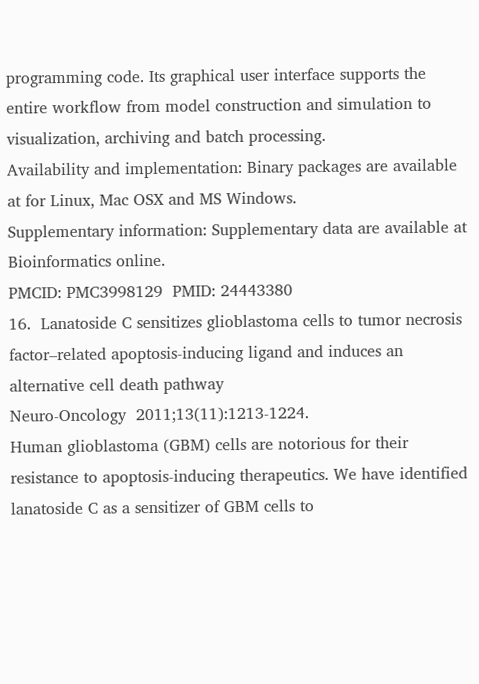programming code. Its graphical user interface supports the entire workflow from model construction and simulation to visualization, archiving and batch processing.
Availability and implementation: Binary packages are available at for Linux, Mac OSX and MS Windows.
Supplementary information: Supplementary data are available at Bioinformatics online.
PMCID: PMC3998129  PMID: 24443380
16.  Lanatoside C sensitizes glioblastoma cells to tumor necrosis factor–related apoptosis-inducing ligand and induces an alternative cell death pathway
Neuro-Oncology  2011;13(11):1213-1224.
Human glioblastoma (GBM) cells are notorious for their resistance to apoptosis-inducing therapeutics. We have identified lanatoside C as a sensitizer of GBM cells to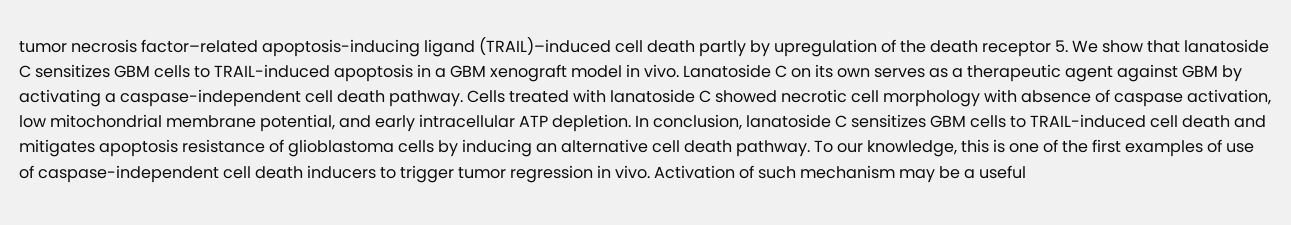tumor necrosis factor–related apoptosis-inducing ligand (TRAIL)–induced cell death partly by upregulation of the death receptor 5. We show that lanatoside C sensitizes GBM cells to TRAIL-induced apoptosis in a GBM xenograft model in vivo. Lanatoside C on its own serves as a therapeutic agent against GBM by activating a caspase-independent cell death pathway. Cells treated with lanatoside C showed necrotic cell morphology with absence of caspase activation, low mitochondrial membrane potential, and early intracellular ATP depletion. In conclusion, lanatoside C sensitizes GBM cells to TRAIL-induced cell death and mitigates apoptosis resistance of glioblastoma cells by inducing an alternative cell death pathway. To our knowledge, this is one of the first examples of use of caspase-independent cell death inducers to trigger tumor regression in vivo. Activation of such mechanism may be a useful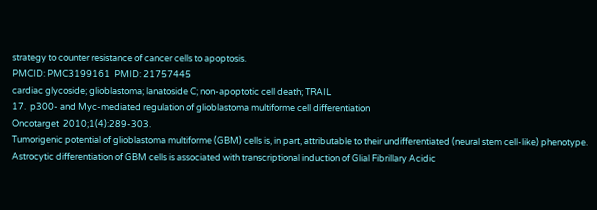strategy to counter resistance of cancer cells to apoptosis.
PMCID: PMC3199161  PMID: 21757445
cardiac glycoside; glioblastoma; lanatoside C; non-apoptotic cell death; TRAIL
17.  p300- and Myc-mediated regulation of glioblastoma multiforme cell differentiation
Oncotarget  2010;1(4):289-303.
Tumorigenic potential of glioblastoma multiforme (GBM) cells is, in part, attributable to their undifferentiated (neural stem cell-like) phenotype. Astrocytic differentiation of GBM cells is associated with transcriptional induction of Glial Fibrillary Acidic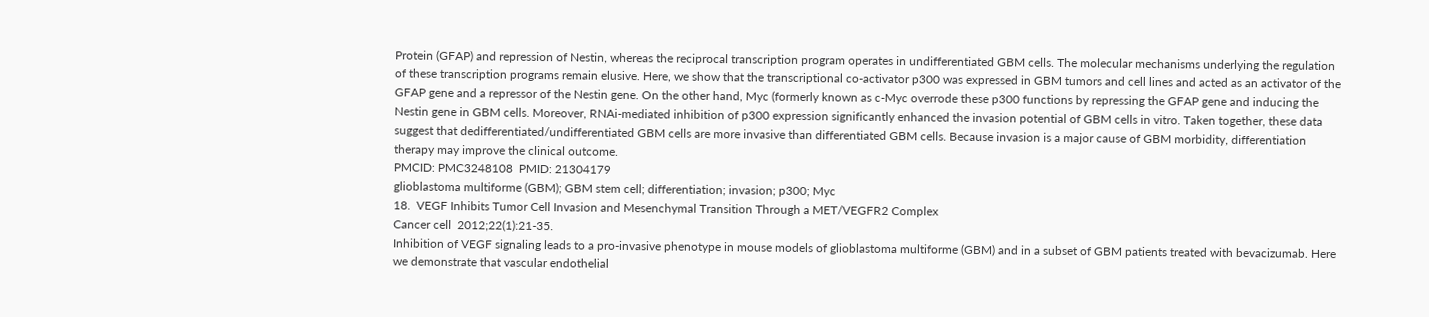Protein (GFAP) and repression of Nestin, whereas the reciprocal transcription program operates in undifferentiated GBM cells. The molecular mechanisms underlying the regulation of these transcription programs remain elusive. Here, we show that the transcriptional co-activator p300 was expressed in GBM tumors and cell lines and acted as an activator of the GFAP gene and a repressor of the Nestin gene. On the other hand, Myc (formerly known as c-Myc overrode these p300 functions by repressing the GFAP gene and inducing the Nestin gene in GBM cells. Moreover, RNAi-mediated inhibition of p300 expression significantly enhanced the invasion potential of GBM cells in vitro. Taken together, these data suggest that dedifferentiated/undifferentiated GBM cells are more invasive than differentiated GBM cells. Because invasion is a major cause of GBM morbidity, differentiation therapy may improve the clinical outcome.
PMCID: PMC3248108  PMID: 21304179
glioblastoma multiforme (GBM); GBM stem cell; differentiation; invasion; p300; Myc
18.  VEGF Inhibits Tumor Cell Invasion and Mesenchymal Transition Through a MET/VEGFR2 Complex
Cancer cell  2012;22(1):21-35.
Inhibition of VEGF signaling leads to a pro-invasive phenotype in mouse models of glioblastoma multiforme (GBM) and in a subset of GBM patients treated with bevacizumab. Here we demonstrate that vascular endothelial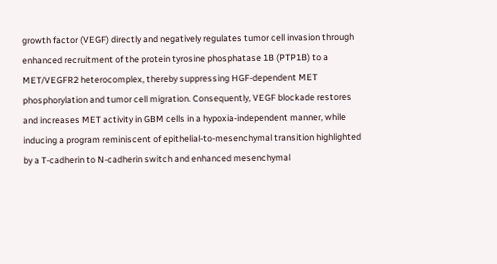growth factor (VEGF) directly and negatively regulates tumor cell invasion through enhanced recruitment of the protein tyrosine phosphatase 1B (PTP1B) to a MET/VEGFR2 heterocomplex, thereby suppressing HGF-dependent MET phosphorylation and tumor cell migration. Consequently, VEGF blockade restores and increases MET activity in GBM cells in a hypoxia-independent manner, while inducing a program reminiscent of epithelial-to-mesenchymal transition highlighted by a T-cadherin to N-cadherin switch and enhanced mesenchymal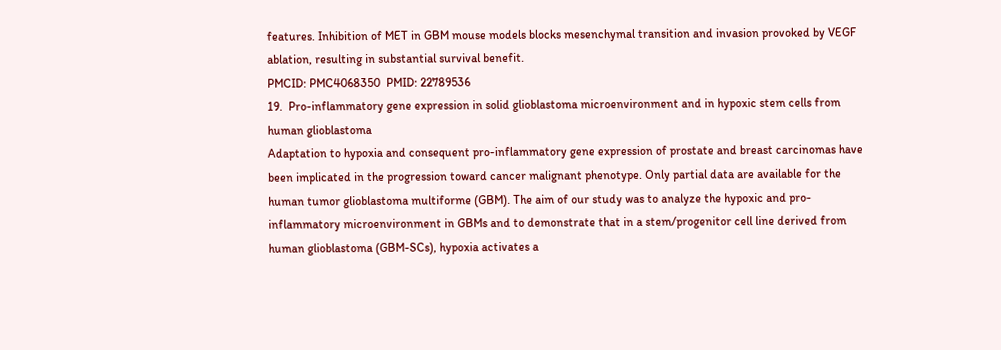features. Inhibition of MET in GBM mouse models blocks mesenchymal transition and invasion provoked by VEGF ablation, resulting in substantial survival benefit.
PMCID: PMC4068350  PMID: 22789536
19.  Pro-inflammatory gene expression in solid glioblastoma microenvironment and in hypoxic stem cells from human glioblastoma
Adaptation to hypoxia and consequent pro-inflammatory gene expression of prostate and breast carcinomas have been implicated in the progression toward cancer malignant phenotype. Only partial data are available for the human tumor glioblastoma multiforme (GBM). The aim of our study was to analyze the hypoxic and pro-inflammatory microenvironment in GBMs and to demonstrate that in a stem/progenitor cell line derived from human glioblastoma (GBM-SCs), hypoxia activates a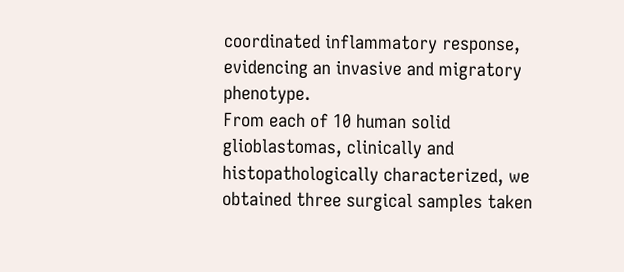coordinated inflammatory response, evidencing an invasive and migratory phenotype.
From each of 10 human solid glioblastomas, clinically and histopathologically characterized, we obtained three surgical samples taken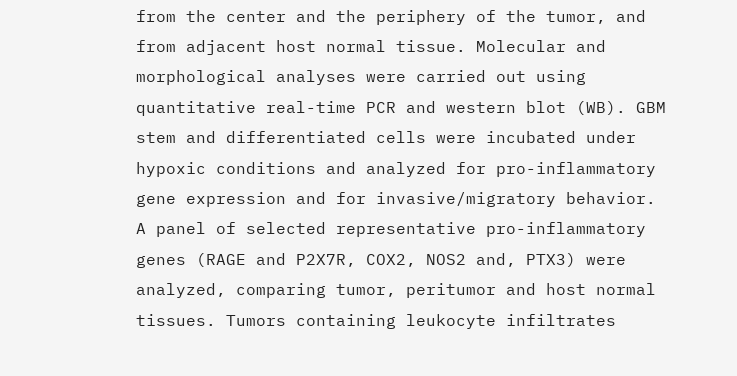from the center and the periphery of the tumor, and from adjacent host normal tissue. Molecular and morphological analyses were carried out using quantitative real-time PCR and western blot (WB). GBM stem and differentiated cells were incubated under hypoxic conditions and analyzed for pro-inflammatory gene expression and for invasive/migratory behavior.
A panel of selected representative pro-inflammatory genes (RAGE and P2X7R, COX2, NOS2 and, PTX3) were analyzed, comparing tumor, peritumor and host normal tissues. Tumors containing leukocyte infiltrates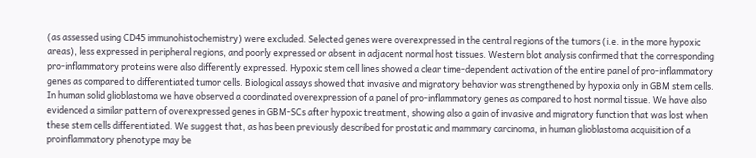(as assessed using CD45 immunohistochemistry) were excluded. Selected genes were overexpressed in the central regions of the tumors (i.e. in the more hypoxic areas), less expressed in peripheral regions, and poorly expressed or absent in adjacent normal host tissues. Western blot analysis confirmed that the corresponding pro-inflammatory proteins were also differently expressed. Hypoxic stem cell lines showed a clear time-dependent activation of the entire panel of pro-inflammatory genes as compared to differentiated tumor cells. Biological assays showed that invasive and migratory behavior was strengthened by hypoxia only in GBM stem cells.
In human solid glioblastoma we have observed a coordinated overexpression of a panel of pro-inflammatory genes as compared to host normal tissue. We have also evidenced a similar pattern of overexpressed genes in GBM-SCs after hypoxic treatment, showing also a gain of invasive and migratory function that was lost when these stem cells differentiated. We suggest that, as has been previously described for prostatic and mammary carcinoma, in human glioblastoma acquisition of a proinflammatory phenotype may be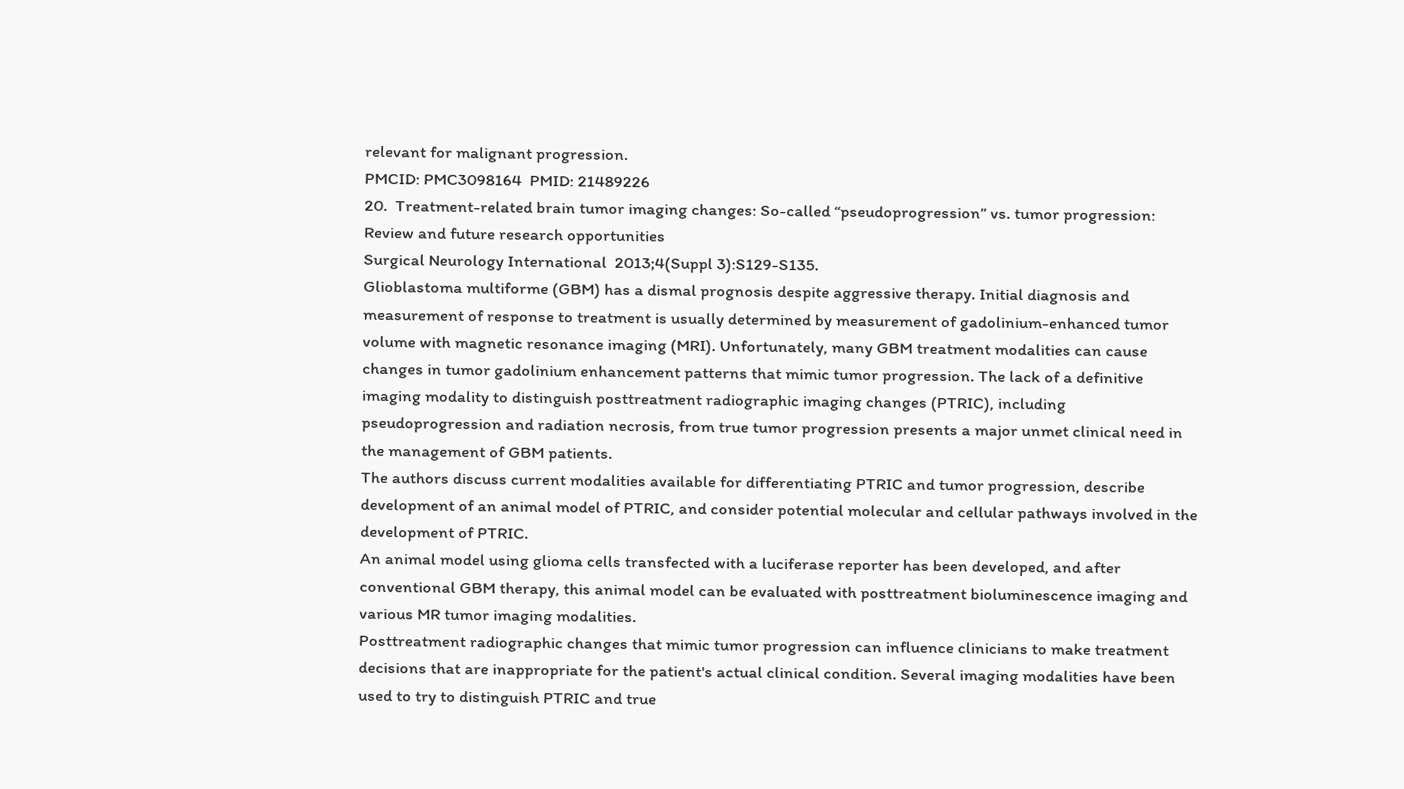relevant for malignant progression.
PMCID: PMC3098164  PMID: 21489226
20.  Treatment-related brain tumor imaging changes: So-called “pseudoprogression” vs. tumor progression: Review and future research opportunities
Surgical Neurology International  2013;4(Suppl 3):S129-S135.
Glioblastoma multiforme (GBM) has a dismal prognosis despite aggressive therapy. Initial diagnosis and measurement of response to treatment is usually determined by measurement of gadolinium-enhanced tumor volume with magnetic resonance imaging (MRI). Unfortunately, many GBM treatment modalities can cause changes in tumor gadolinium enhancement patterns that mimic tumor progression. The lack of a definitive imaging modality to distinguish posttreatment radiographic imaging changes (PTRIC), including pseudoprogression and radiation necrosis, from true tumor progression presents a major unmet clinical need in the management of GBM patients.
The authors discuss current modalities available for differentiating PTRIC and tumor progression, describe development of an animal model of PTRIC, and consider potential molecular and cellular pathways involved in the development of PTRIC.
An animal model using glioma cells transfected with a luciferase reporter has been developed, and after conventional GBM therapy, this animal model can be evaluated with posttreatment bioluminescence imaging and various MR tumor imaging modalities.
Posttreatment radiographic changes that mimic tumor progression can influence clinicians to make treatment decisions that are inappropriate for the patient's actual clinical condition. Several imaging modalities have been used to try to distinguish PTRIC and true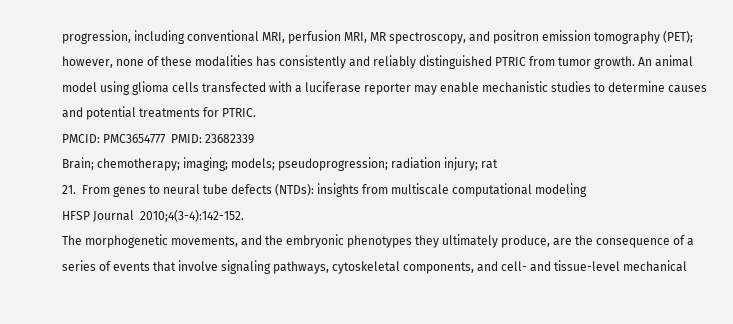progression, including conventional MRI, perfusion MRI, MR spectroscopy, and positron emission tomography (PET); however, none of these modalities has consistently and reliably distinguished PTRIC from tumor growth. An animal model using glioma cells transfected with a luciferase reporter may enable mechanistic studies to determine causes and potential treatments for PTRIC.
PMCID: PMC3654777  PMID: 23682339
Brain; chemotherapy; imaging; models; pseudoprogression; radiation injury; rat
21.  From genes to neural tube defects (NTDs): insights from multiscale computational modeling
HFSP Journal  2010;4(3-4):142-152.
The morphogenetic movements, and the embryonic phenotypes they ultimately produce, are the consequence of a series of events that involve signaling pathways, cytoskeletal components, and cell- and tissue-level mechanical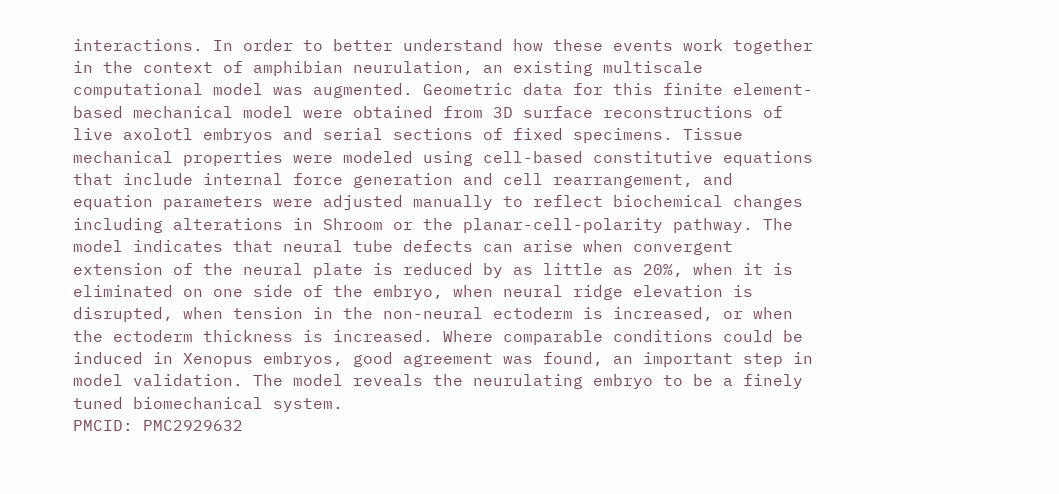interactions. In order to better understand how these events work together in the context of amphibian neurulation, an existing multiscale computational model was augmented. Geometric data for this finite element-based mechanical model were obtained from 3D surface reconstructions of live axolotl embryos and serial sections of fixed specimens. Tissue mechanical properties were modeled using cell-based constitutive equations that include internal force generation and cell rearrangement, and equation parameters were adjusted manually to reflect biochemical changes including alterations in Shroom or the planar-cell-polarity pathway. The model indicates that neural tube defects can arise when convergent extension of the neural plate is reduced by as little as 20%, when it is eliminated on one side of the embryo, when neural ridge elevation is disrupted, when tension in the non-neural ectoderm is increased, or when the ectoderm thickness is increased. Where comparable conditions could be induced in Xenopus embryos, good agreement was found, an important step in model validation. The model reveals the neurulating embryo to be a finely tuned biomechanical system.
PMCID: PMC2929632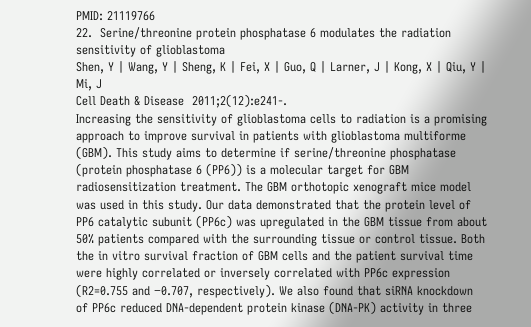PMID: 21119766
22.  Serine/threonine protein phosphatase 6 modulates the radiation sensitivity of glioblastoma
Shen, Y | Wang, Y | Sheng, K | Fei, X | Guo, Q | Larner, J | Kong, X | Qiu, Y | Mi, J
Cell Death & Disease  2011;2(12):e241-.
Increasing the sensitivity of glioblastoma cells to radiation is a promising approach to improve survival in patients with glioblastoma multiforme (GBM). This study aims to determine if serine/threonine phosphatase (protein phosphatase 6 (PP6)) is a molecular target for GBM radiosensitization treatment. The GBM orthotopic xenograft mice model was used in this study. Our data demonstrated that the protein level of PP6 catalytic subunit (PP6c) was upregulated in the GBM tissue from about 50% patients compared with the surrounding tissue or control tissue. Both the in vitro survival fraction of GBM cells and the patient survival time were highly correlated or inversely correlated with PP6c expression (R2=0.755 and −0.707, respectively). We also found that siRNA knockdown of PP6c reduced DNA-dependent protein kinase (DNA-PK) activity in three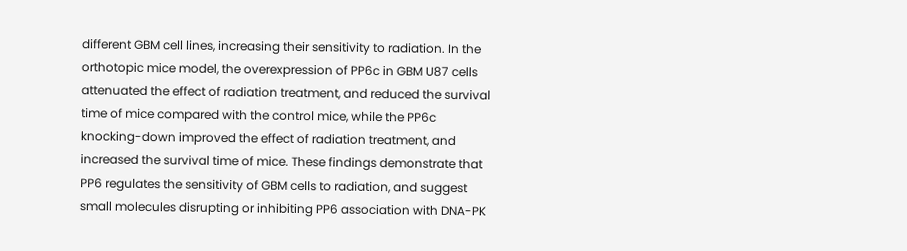different GBM cell lines, increasing their sensitivity to radiation. In the orthotopic mice model, the overexpression of PP6c in GBM U87 cells attenuated the effect of radiation treatment, and reduced the survival time of mice compared with the control mice, while the PP6c knocking-down improved the effect of radiation treatment, and increased the survival time of mice. These findings demonstrate that PP6 regulates the sensitivity of GBM cells to radiation, and suggest small molecules disrupting or inhibiting PP6 association with DNA-PK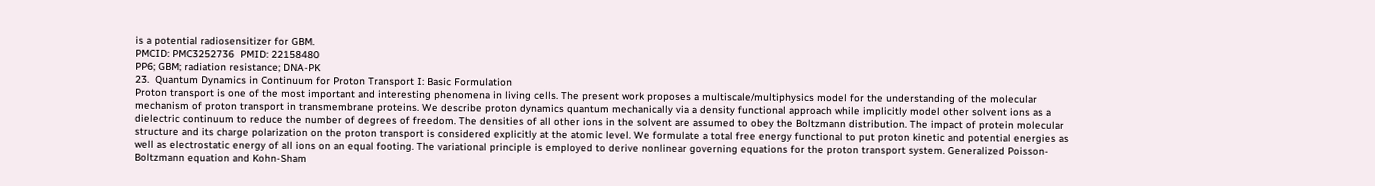is a potential radiosensitizer for GBM.
PMCID: PMC3252736  PMID: 22158480
PP6; GBM; radiation resistance; DNA-PK
23.  Quantum Dynamics in Continuum for Proton Transport I: Basic Formulation
Proton transport is one of the most important and interesting phenomena in living cells. The present work proposes a multiscale/multiphysics model for the understanding of the molecular mechanism of proton transport in transmembrane proteins. We describe proton dynamics quantum mechanically via a density functional approach while implicitly model other solvent ions as a dielectric continuum to reduce the number of degrees of freedom. The densities of all other ions in the solvent are assumed to obey the Boltzmann distribution. The impact of protein molecular structure and its charge polarization on the proton transport is considered explicitly at the atomic level. We formulate a total free energy functional to put proton kinetic and potential energies as well as electrostatic energy of all ions on an equal footing. The variational principle is employed to derive nonlinear governing equations for the proton transport system. Generalized Poisson-Boltzmann equation and Kohn-Sham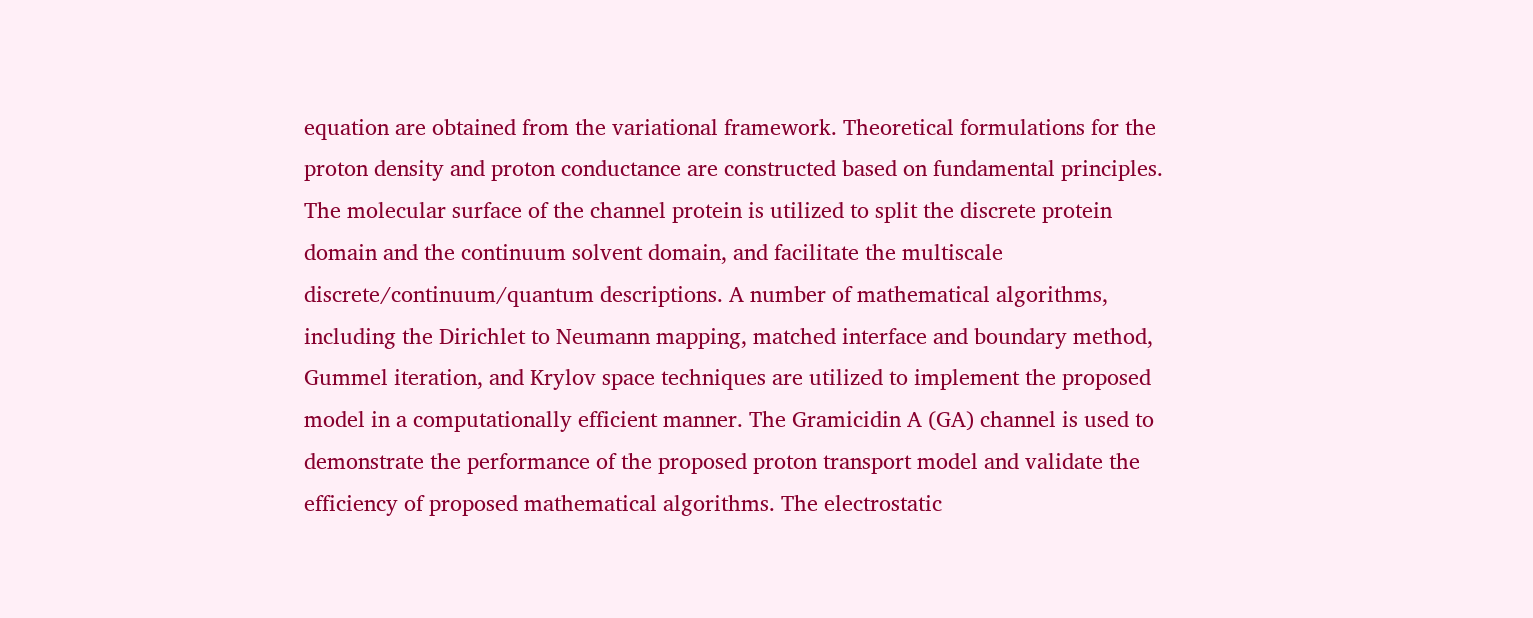equation are obtained from the variational framework. Theoretical formulations for the proton density and proton conductance are constructed based on fundamental principles. The molecular surface of the channel protein is utilized to split the discrete protein domain and the continuum solvent domain, and facilitate the multiscale discrete/continuum/quantum descriptions. A number of mathematical algorithms, including the Dirichlet to Neumann mapping, matched interface and boundary method, Gummel iteration, and Krylov space techniques are utilized to implement the proposed model in a computationally efficient manner. The Gramicidin A (GA) channel is used to demonstrate the performance of the proposed proton transport model and validate the efficiency of proposed mathematical algorithms. The electrostatic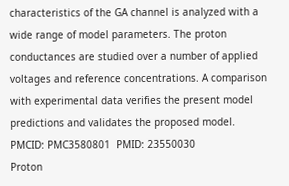characteristics of the GA channel is analyzed with a wide range of model parameters. The proton conductances are studied over a number of applied voltages and reference concentrations. A comparison with experimental data verifies the present model predictions and validates the proposed model.
PMCID: PMC3580801  PMID: 23550030
Proton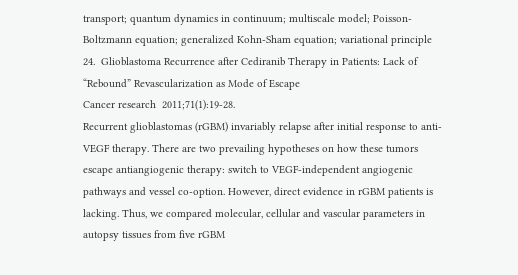transport; quantum dynamics in continuum; multiscale model; Poisson-Boltzmann equation; generalized Kohn-Sham equation; variational principle
24.  Glioblastoma Recurrence after Cediranib Therapy in Patients: Lack of “Rebound” Revascularization as Mode of Escape
Cancer research  2011;71(1):19-28.
Recurrent glioblastomas (rGBM) invariably relapse after initial response to anti-VEGF therapy. There are two prevailing hypotheses on how these tumors escape antiangiogenic therapy: switch to VEGF-independent angiogenic pathways and vessel co-option. However, direct evidence in rGBM patients is lacking. Thus, we compared molecular, cellular and vascular parameters in autopsy tissues from five rGBM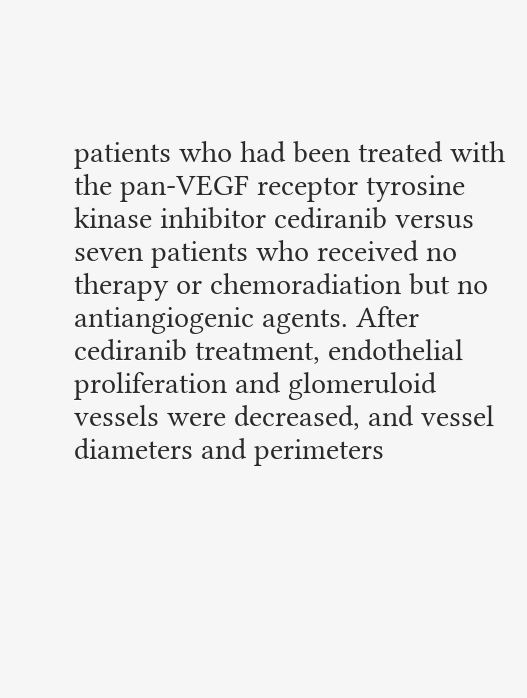patients who had been treated with the pan-VEGF receptor tyrosine kinase inhibitor cediranib versus seven patients who received no therapy or chemoradiation but no antiangiogenic agents. After cediranib treatment, endothelial proliferation and glomeruloid vessels were decreased, and vessel diameters and perimeters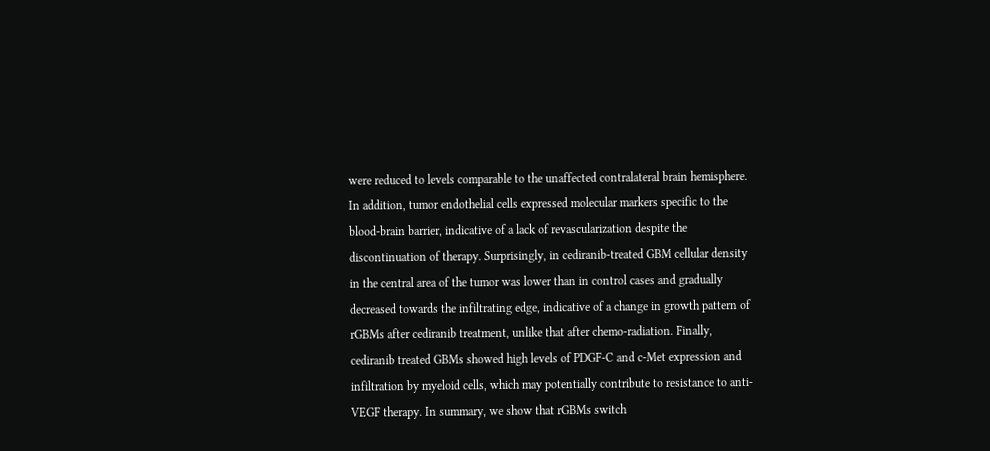were reduced to levels comparable to the unaffected contralateral brain hemisphere. In addition, tumor endothelial cells expressed molecular markers specific to the blood-brain barrier, indicative of a lack of revascularization despite the discontinuation of therapy. Surprisingly, in cediranib-treated GBM cellular density in the central area of the tumor was lower than in control cases and gradually decreased towards the infiltrating edge, indicative of a change in growth pattern of rGBMs after cediranib treatment, unlike that after chemo-radiation. Finally, cediranib treated GBMs showed high levels of PDGF-C and c-Met expression and infiltration by myeloid cells, which may potentially contribute to resistance to anti-VEGF therapy. In summary, we show that rGBMs switch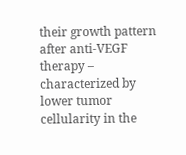their growth pattern after anti-VEGF therapy – characterized by lower tumor cellularity in the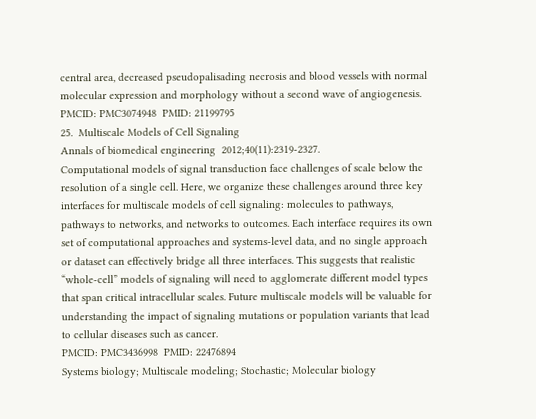central area, decreased pseudopalisading necrosis and blood vessels with normal molecular expression and morphology without a second wave of angiogenesis.
PMCID: PMC3074948  PMID: 21199795
25.  Multiscale Models of Cell Signaling
Annals of biomedical engineering  2012;40(11):2319-2327.
Computational models of signal transduction face challenges of scale below the resolution of a single cell. Here, we organize these challenges around three key interfaces for multiscale models of cell signaling: molecules to pathways, pathways to networks, and networks to outcomes. Each interface requires its own set of computational approaches and systems-level data, and no single approach or dataset can effectively bridge all three interfaces. This suggests that realistic “whole-cell” models of signaling will need to agglomerate different model types that span critical intracellular scales. Future multiscale models will be valuable for understanding the impact of signaling mutations or population variants that lead to cellular diseases such as cancer.
PMCID: PMC3436998  PMID: 22476894
Systems biology; Multiscale modeling; Stochastic; Molecular biology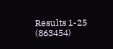Results 1-25 (863454)